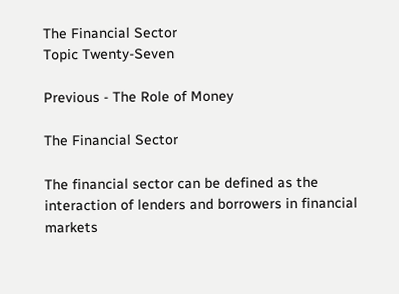The Financial Sector
Topic Twenty-Seven

Previous - The Role of Money

The Financial Sector

The financial sector can be defined as the interaction of lenders and borrowers in financial markets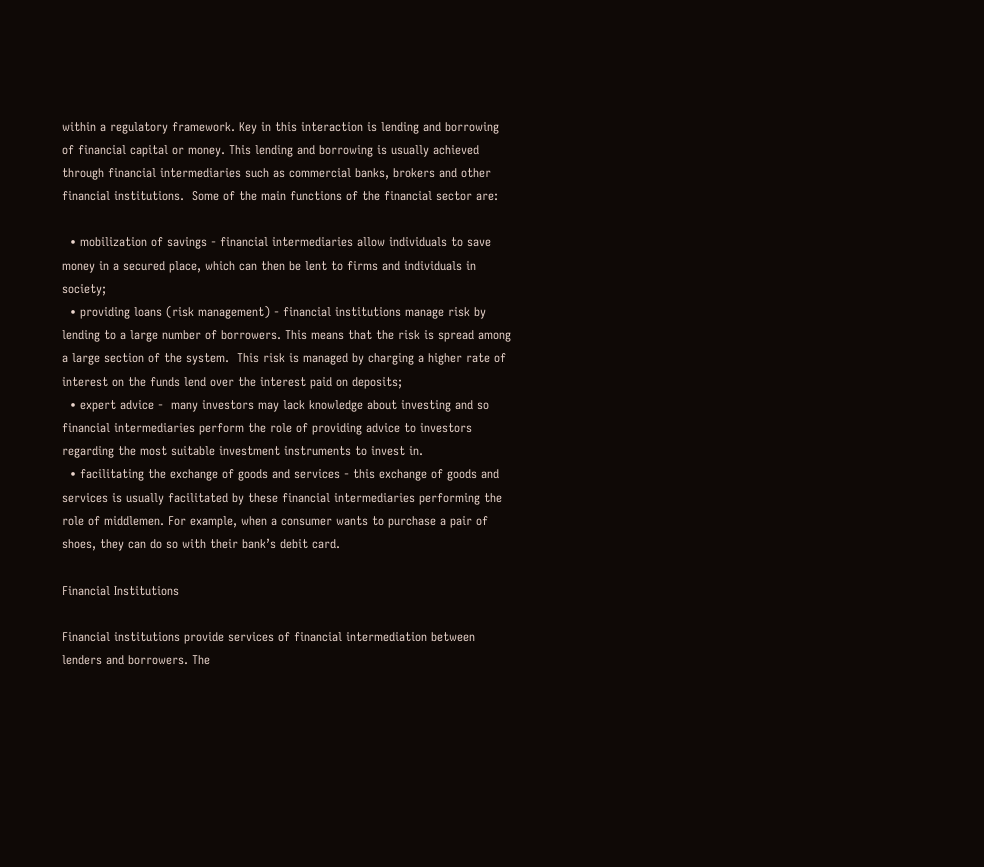within a regulatory framework. Key in this interaction is lending and borrowing of financial capital or money. This lending and borrowing is usually achieved through financial intermediaries such as commercial banks, brokers and other financial institutions.  Some of the main functions of the financial sector are:

  • mobilization of savings - financial intermediaries allow individuals to save money in a secured place, which can then be lent to firms and individuals in society;
  • providing loans (risk management) - financial institutions manage risk by lending to a large number of borrowers. This means that the risk is spread among a large section of the system.  This risk is managed by charging a higher rate of interest on the funds lend over the interest paid on deposits;
  • expert advice -  many investors may lack knowledge about investing and so financial intermediaries perform the role of providing advice to investors regarding the most suitable investment instruments to invest in.
  • facilitating the exchange of goods and services - this exchange of goods and services is usually facilitated by these financial intermediaries performing the role of middlemen. For example, when a consumer wants to purchase a pair of shoes, they can do so with their bank’s debit card.

Financial Institutions

Financial institutions provide services of financial intermediation between lenders and borrowers. The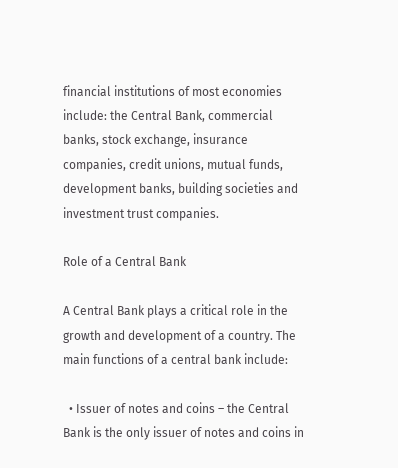financial institutions of most economies include: the Central Bank, commercial banks, stock exchange, insurance companies, credit unions, mutual funds, development banks, building societies and investment trust companies.

Role of a Central Bank

A Central Bank plays a critical role in the growth and development of a country. The main functions of a central bank include:

  • Issuer of notes and coins – the Central Bank is the only issuer of notes and coins in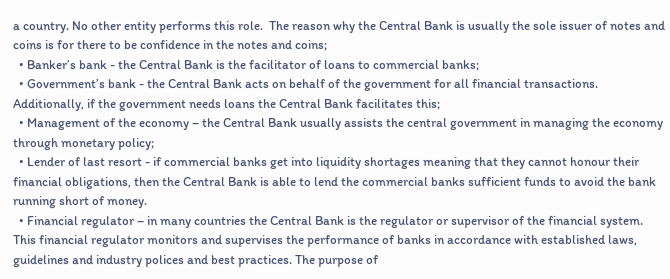a country. No other entity performs this role.  The reason why the Central Bank is usually the sole issuer of notes and coins is for there to be confidence in the notes and coins;
  • Banker’s bank - the Central Bank is the facilitator of loans to commercial banks;
  • Government’s bank - the Central Bank acts on behalf of the government for all financial transactions. Additionally, if the government needs loans the Central Bank facilitates this;
  • Management of the economy – the Central Bank usually assists the central government in managing the economy through monetary policy;
  • Lender of last resort - if commercial banks get into liquidity shortages meaning that they cannot honour their financial obligations, then the Central Bank is able to lend the commercial banks sufficient funds to avoid the bank running short of money.
  • Financial regulator – in many countries the Central Bank is the regulator or supervisor of the financial system. This financial regulator monitors and supervises the performance of banks in accordance with established laws, guidelines and industry polices and best practices. The purpose of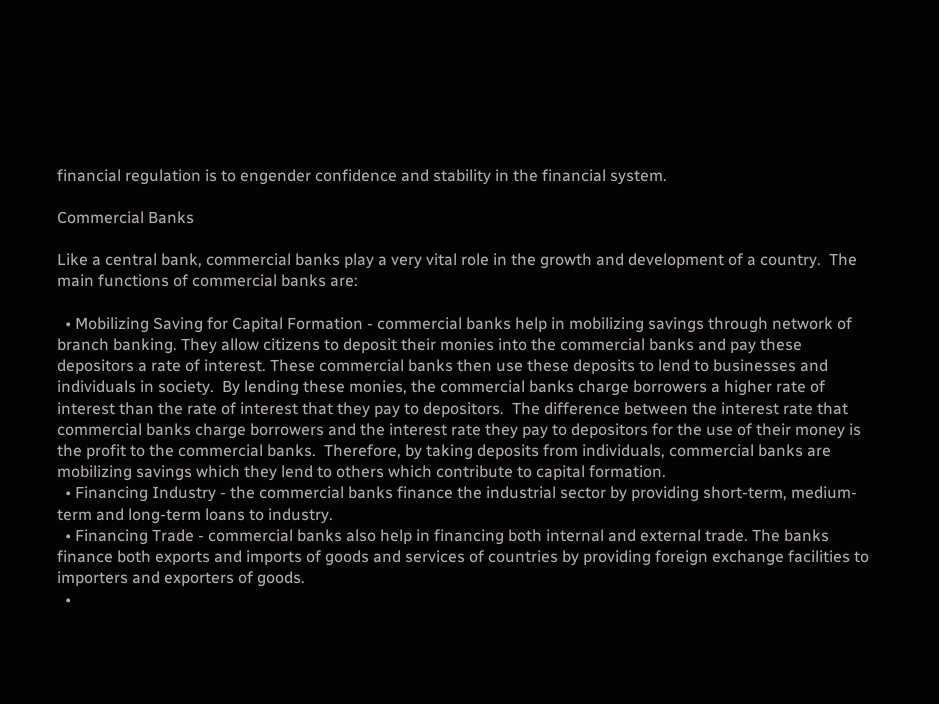financial regulation is to engender confidence and stability in the financial system.

Commercial Banks

Like a central bank, commercial banks play a very vital role in the growth and development of a country.  The main functions of commercial banks are:

  • Mobilizing Saving for Capital Formation - commercial banks help in mobilizing savings through network of branch banking. They allow citizens to deposit their monies into the commercial banks and pay these depositors a rate of interest. These commercial banks then use these deposits to lend to businesses and individuals in society.  By lending these monies, the commercial banks charge borrowers a higher rate of interest than the rate of interest that they pay to depositors.  The difference between the interest rate that commercial banks charge borrowers and the interest rate they pay to depositors for the use of their money is the profit to the commercial banks.  Therefore, by taking deposits from individuals, commercial banks are mobilizing savings which they lend to others which contribute to capital formation.
  • Financing Industry - the commercial banks finance the industrial sector by providing short-term, medium-term and long-term loans to industry.
  • Financing Trade - commercial banks also help in financing both internal and external trade. The banks finance both exports and imports of goods and services of countries by providing foreign exchange facilities to importers and exporters of goods.
  •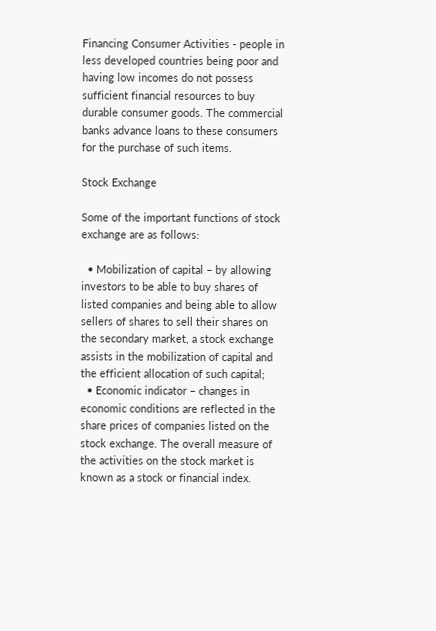Financing Consumer Activities - people in less developed countries being poor and having low incomes do not possess sufficient financial resources to buy durable consumer goods. The commercial banks advance loans to these consumers for the purchase of such items.

Stock Exchange

Some of the important functions of stock exchange are as follows:

  • Mobilization of capital – by allowing investors to be able to buy shares of listed companies and being able to allow sellers of shares to sell their shares on the secondary market, a stock exchange assists in the mobilization of capital and the efficient allocation of such capital;
  • Economic indicator – changes in economic conditions are reflected in the share prices of companies listed on the stock exchange. The overall measure of the activities on the stock market is known as a stock or financial index.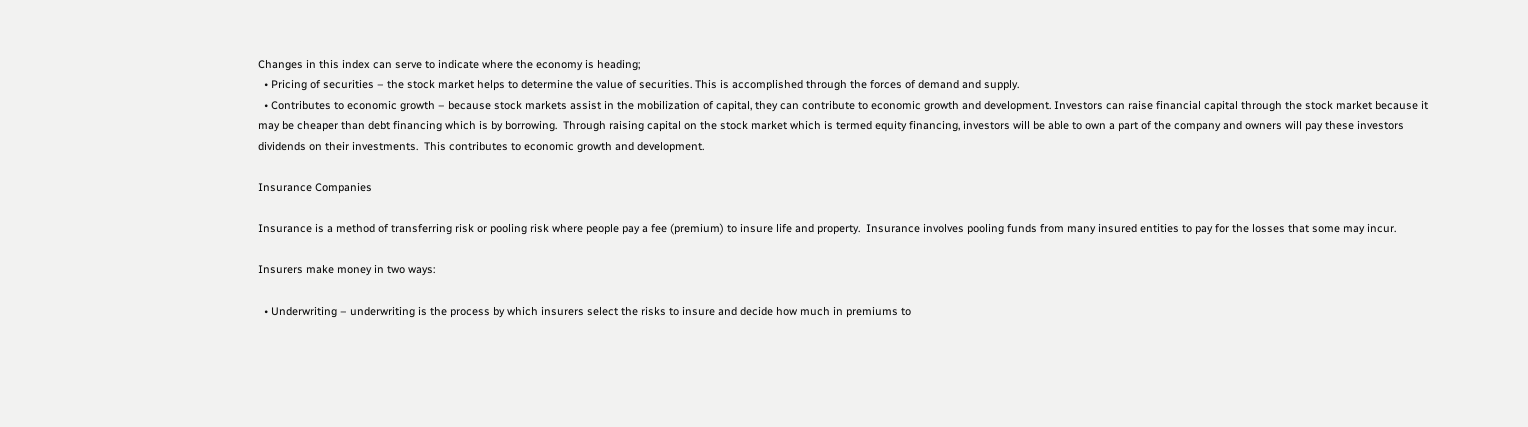Changes in this index can serve to indicate where the economy is heading;
  • Pricing of securities – the stock market helps to determine the value of securities. This is accomplished through the forces of demand and supply.
  • Contributes to economic growth – because stock markets assist in the mobilization of capital, they can contribute to economic growth and development. Investors can raise financial capital through the stock market because it may be cheaper than debt financing which is by borrowing.  Through raising capital on the stock market which is termed equity financing, investors will be able to own a part of the company and owners will pay these investors dividends on their investments.  This contributes to economic growth and development.

Insurance Companies

Insurance is a method of transferring risk or pooling risk where people pay a fee (premium) to insure life and property.  Insurance involves pooling funds from many insured entities to pay for the losses that some may incur.

Insurers make money in two ways:

  • Underwriting – underwriting is the process by which insurers select the risks to insure and decide how much in premiums to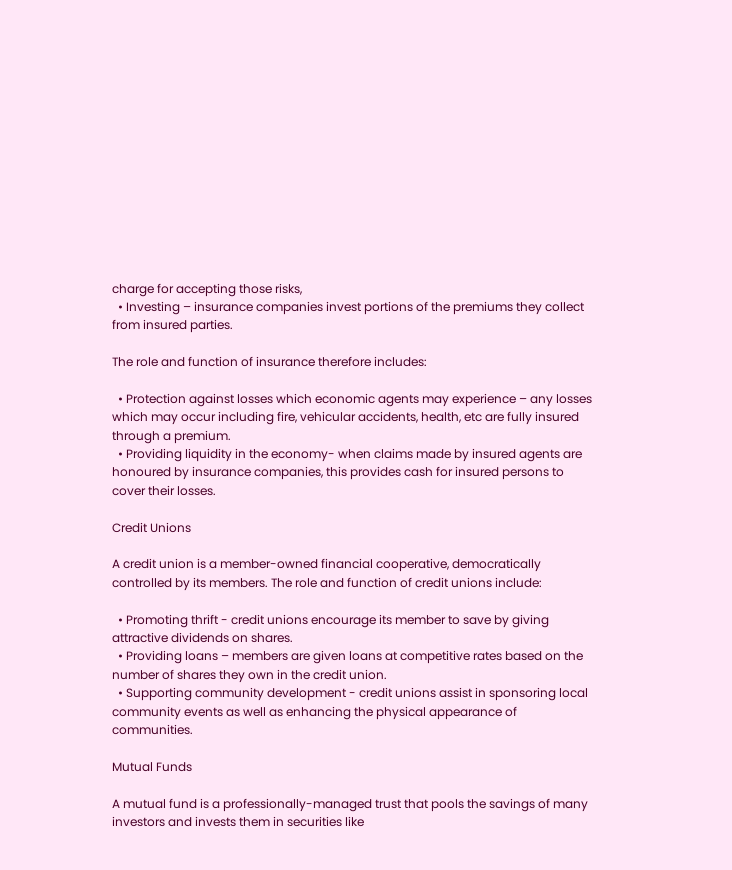charge for accepting those risks,
  • Investing – insurance companies invest portions of the premiums they collect from insured parties.

The role and function of insurance therefore includes:

  • Protection against losses which economic agents may experience – any losses which may occur including fire, vehicular accidents, health, etc are fully insured through a premium.
  • Providing liquidity in the economy- when claims made by insured agents are honoured by insurance companies, this provides cash for insured persons to cover their losses.

Credit Unions

A credit union is a member-owned financial cooperative, democratically controlled by its members. The role and function of credit unions include:

  • Promoting thrift - credit unions encourage its member to save by giving attractive dividends on shares.
  • Providing loans – members are given loans at competitive rates based on the number of shares they own in the credit union.
  • Supporting community development - credit unions assist in sponsoring local community events as well as enhancing the physical appearance of communities.

Mutual Funds

A mutual fund is a professionally-managed trust that pools the savings of many investors and invests them in securities like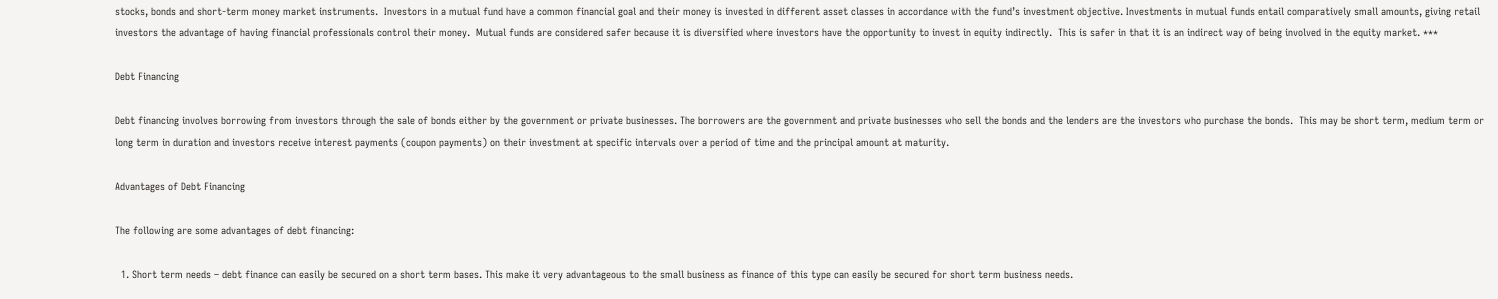stocks, bonds and short-term money market instruments.  Investors in a mutual fund have a common financial goal and their money is invested in different asset classes in accordance with the fund’s investment objective. Investments in mutual funds entail comparatively small amounts, giving retail investors the advantage of having financial professionals control their money.  Mutual funds are considered safer because it is diversified where investors have the opportunity to invest in equity indirectly.  This is safer in that it is an indirect way of being involved in the equity market. ***

Debt Financing

Debt financing involves borrowing from investors through the sale of bonds either by the government or private businesses. The borrowers are the government and private businesses who sell the bonds and the lenders are the investors who purchase the bonds.  This may be short term, medium term or long term in duration and investors receive interest payments (coupon payments) on their investment at specific intervals over a period of time and the principal amount at maturity.

Advantages of Debt Financing

The following are some advantages of debt financing:

  1. Short term needs – debt finance can easily be secured on a short term bases. This make it very advantageous to the small business as finance of this type can easily be secured for short term business needs.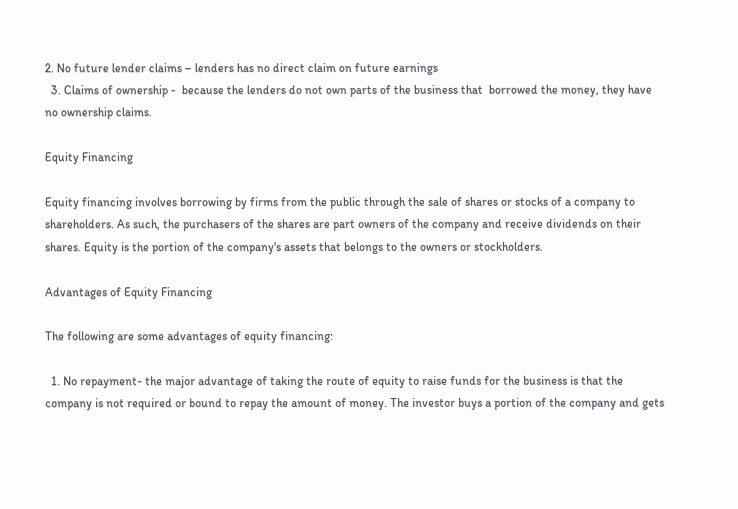2. No future lender claims – lenders has no direct claim on future earnings
  3. Claims of ownership -  because the lenders do not own parts of the business that  borrowed the money, they have no ownership claims.

Equity Financing

Equity financing involves borrowing by firms from the public through the sale of shares or stocks of a company to shareholders. As such, the purchasers of the shares are part owners of the company and receive dividends on their shares. Equity is the portion of the company's assets that belongs to the owners or stockholders.

Advantages of Equity Financing

The following are some advantages of equity financing:

  1. No repayment- the major advantage of taking the route of equity to raise funds for the business is that the company is not required or bound to repay the amount of money. The investor buys a portion of the company and gets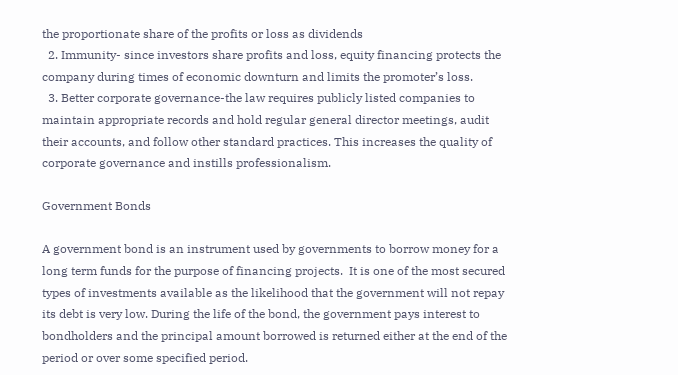the proportionate share of the profits or loss as dividends
  2. Immunity- since investors share profits and loss, equity financing protects the company during times of economic downturn and limits the promoter’s loss.
  3. Better corporate governance-the law requires publicly listed companies to maintain appropriate records and hold regular general director meetings, audit their accounts, and follow other standard practices. This increases the quality of corporate governance and instills professionalism.

Government Bonds

A government bond is an instrument used by governments to borrow money for a long term funds for the purpose of financing projects.  It is one of the most secured types of investments available as the likelihood that the government will not repay its debt is very low. During the life of the bond, the government pays interest to bondholders and the principal amount borrowed is returned either at the end of the period or over some specified period.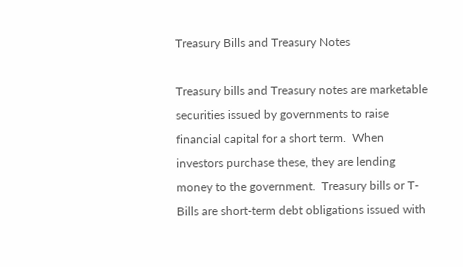Treasury Bills and Treasury Notes

Treasury bills and Treasury notes are marketable securities issued by governments to raise financial capital for a short term.  When investors purchase these, they are lending money to the government.  Treasury bills or T-Bills are short-term debt obligations issued with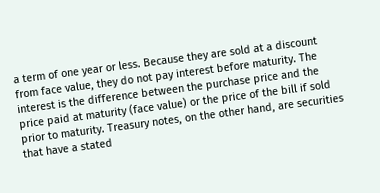a term of one year or less. Because they are sold at a discount from face value, they do not pay interest before maturity. The interest is the difference between the purchase price and the price paid at maturity (face value) or the price of the bill if sold prior to maturity. Treasury notes, on the other hand, are securities that have a stated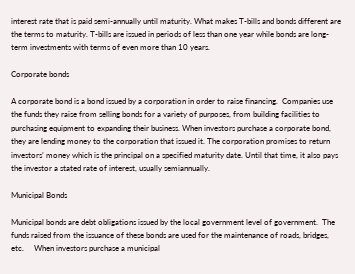interest rate that is paid semi-annually until maturity. What makes T-bills and bonds different are the terms to maturity. T-bills are issued in periods of less than one year while bonds are long-term investments with terms of even more than 10 years.

Corporate bonds

A corporate bond is a bond issued by a corporation in order to raise financing.  Companies use the funds they raise from selling bonds for a variety of purposes, from building facilities to purchasing equipment to expanding their business. When investors purchase a corporate bond, they are lending money to the corporation that issued it. The corporation promises to return investors’ money which is the principal on a specified maturity date. Until that time, it also pays the investor a stated rate of interest, usually semiannually.

Municipal Bonds

Municipal bonds are debt obligations issued by the local government level of government.  The funds raised from the issuance of these bonds are used for the maintenance of roads, bridges, etc.     When investors purchase a municipal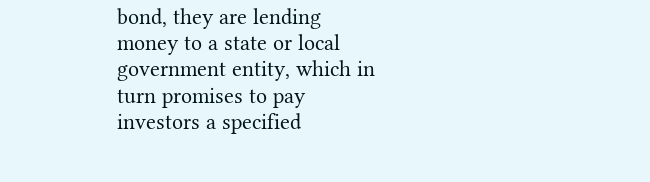bond, they are lending money to a state or local government entity, which in turn promises to pay investors a specified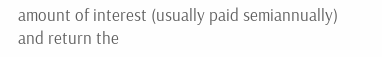amount of interest (usually paid semiannually) and return the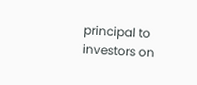principal to investors on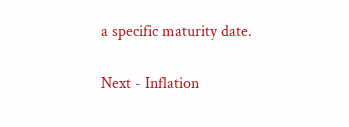a specific maturity date.

Next - Inflation